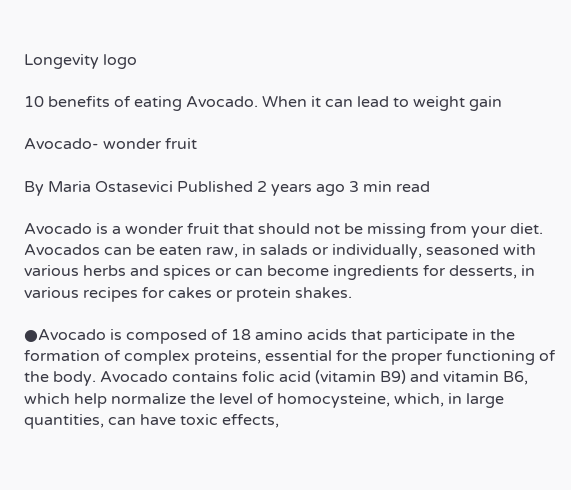Longevity logo

10 benefits of eating Avocado. When it can lead to weight gain

Avocado- wonder fruit

By Maria Ostasevici Published 2 years ago 3 min read

Avocado is a wonder fruit that should not be missing from your diet. Avocados can be eaten raw, in salads or individually, seasoned with various herbs and spices or can become ingredients for desserts, in various recipes for cakes or protein shakes.

●Avocado is composed of 18 amino acids that participate in the formation of complex proteins, essential for the proper functioning of the body. Avocado contains folic acid (vitamin B9) and vitamin B6, which help normalize the level of homocysteine, which, in large quantities, can have toxic effects,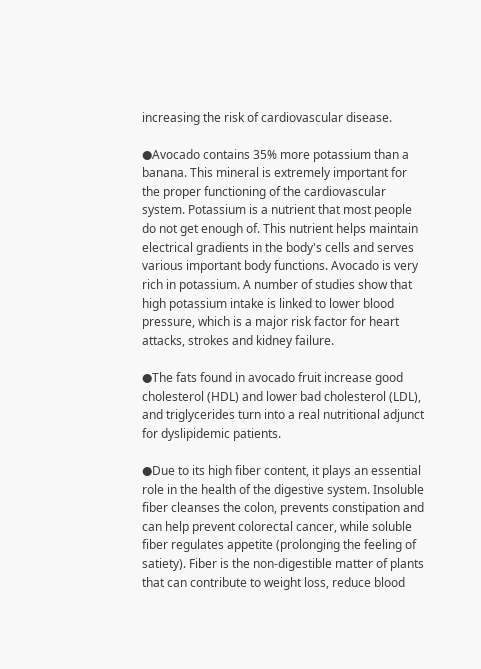increasing the risk of cardiovascular disease.

●Avocado contains 35% more potassium than a banana. This mineral is extremely important for the proper functioning of the cardiovascular system. Potassium is a nutrient that most people do not get enough of. This nutrient helps maintain electrical gradients in the body's cells and serves various important body functions. Avocado is very rich in potassium. A number of studies show that high potassium intake is linked to lower blood pressure, which is a major risk factor for heart attacks, strokes and kidney failure.

●The fats found in avocado fruit increase good cholesterol (HDL) and lower bad cholesterol (LDL), and triglycerides turn into a real nutritional adjunct for dyslipidemic patients.

●Due to its high fiber content, it plays an essential role in the health of the digestive system. Insoluble fiber cleanses the colon, prevents constipation and can help prevent colorectal cancer, while soluble fiber regulates appetite (prolonging the feeling of satiety). Fiber is the non-digestible matter of plants that can contribute to weight loss, reduce blood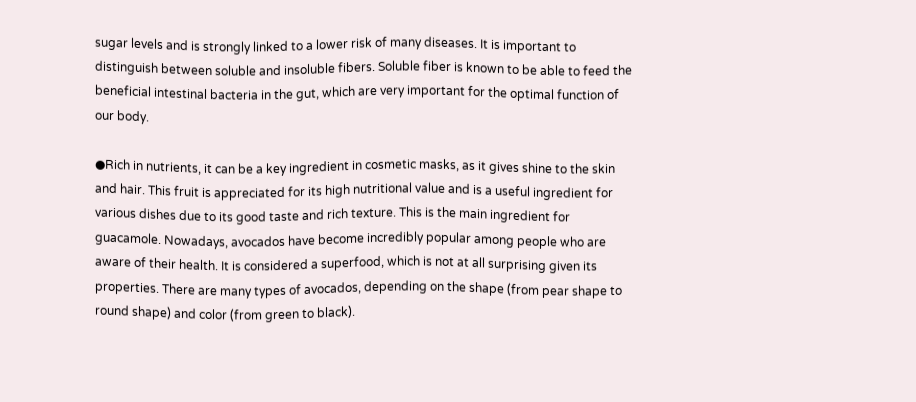sugar levels and is strongly linked to a lower risk of many diseases. It is important to distinguish between soluble and insoluble fibers. Soluble fiber is known to be able to feed the beneficial intestinal bacteria in the gut, which are very important for the optimal function of our body.

●Rich in nutrients, it can be a key ingredient in cosmetic masks, as it gives shine to the skin and hair. This fruit is appreciated for its high nutritional value and is a useful ingredient for various dishes due to its good taste and rich texture. This is the main ingredient for guacamole. Nowadays, avocados have become incredibly popular among people who are aware of their health. It is considered a superfood, which is not at all surprising given its properties. There are many types of avocados, depending on the shape (from pear shape to round shape) and color (from green to black).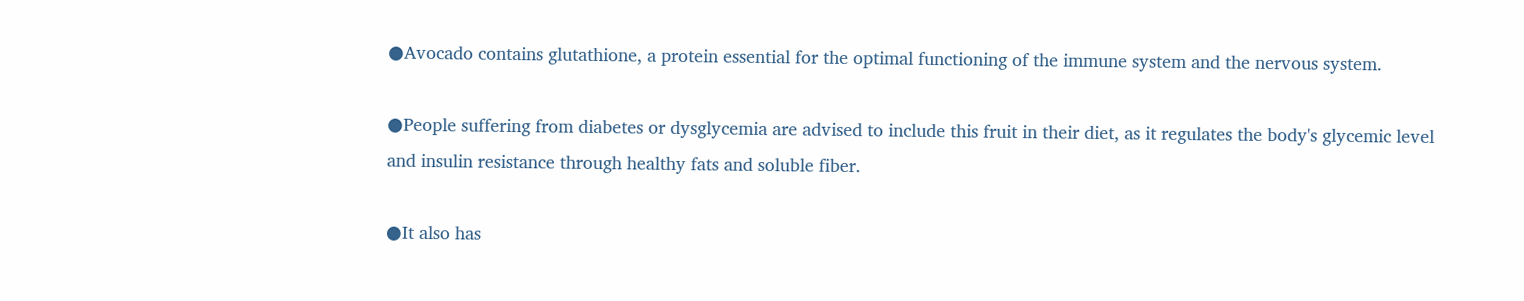●Avocado contains glutathione, a protein essential for the optimal functioning of the immune system and the nervous system.

●People suffering from diabetes or dysglycemia are advised to include this fruit in their diet, as it regulates the body's glycemic level and insulin resistance through healthy fats and soluble fiber.

●It also has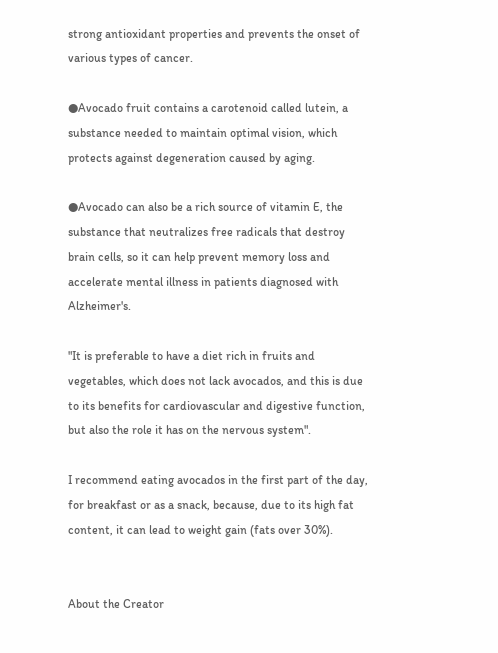strong antioxidant properties and prevents the onset of various types of cancer.

●Avocado fruit contains a carotenoid called lutein, a substance needed to maintain optimal vision, which protects against degeneration caused by aging.

●Avocado can also be a rich source of vitamin E, the substance that neutralizes free radicals that destroy brain cells, so it can help prevent memory loss and accelerate mental illness in patients diagnosed with Alzheimer's.

"It is preferable to have a diet rich in fruits and vegetables, which does not lack avocados, and this is due to its benefits for cardiovascular and digestive function, but also the role it has on the nervous system".

I recommend eating avocados in the first part of the day, for breakfast or as a snack, because, due to its high fat content, it can lead to weight gain (fats over 30%).


About the Creator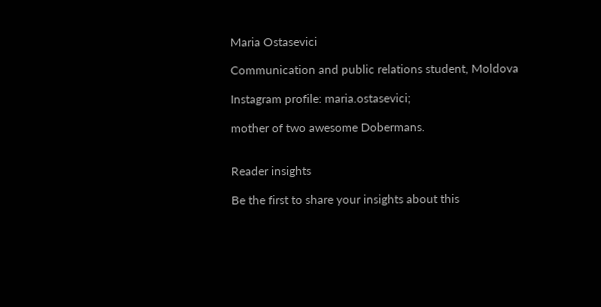Maria Ostasevici

Communication and public relations student, Moldova

Instagram profile: maria.ostasevici;

mother of two awesome Dobermans.


Reader insights

Be the first to share your insights about this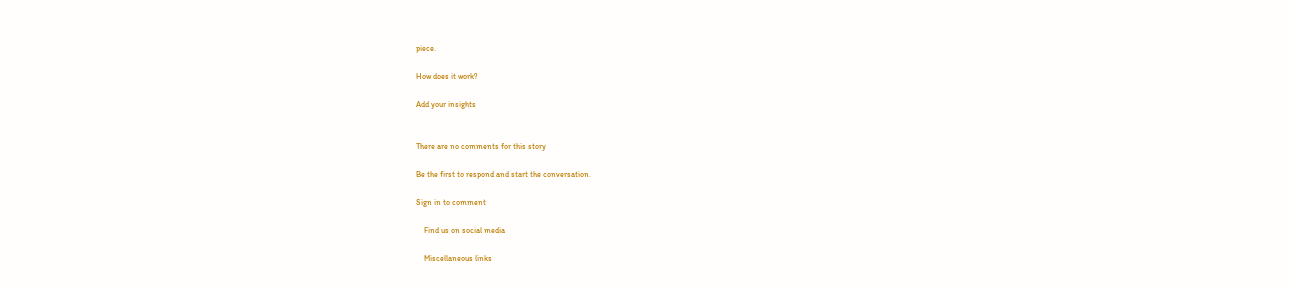piece.

How does it work?

Add your insights


There are no comments for this story

Be the first to respond and start the conversation.

Sign in to comment

    Find us on social media

    Miscellaneous links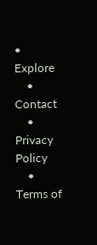• Explore
    • Contact
    • Privacy Policy
    • Terms of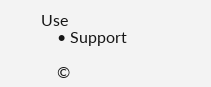Use
    • Support

    ©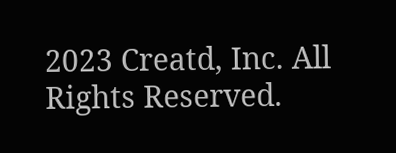2023 Creatd, Inc. All Rights Reserved.